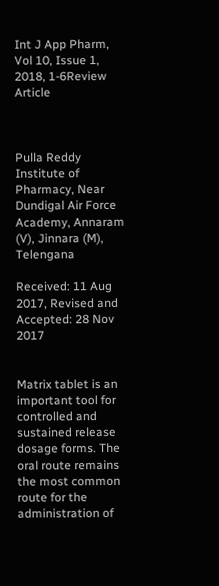Int J App Pharm, Vol 10, Issue 1, 2018, 1-6Review Article



Pulla Reddy Institute of Pharmacy, Near Dundigal Air Force Academy, Annaram (V), Jinnara (M), Telengana

Received: 11 Aug 2017, Revised and Accepted: 28 Nov 2017


Matrix tablet is an important tool for controlled and sustained release dosage forms. The oral route remains the most common route for the administration of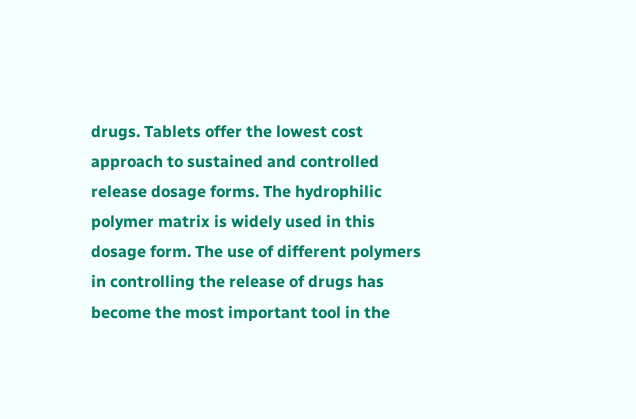drugs. Tablets offer the lowest cost approach to sustained and controlled release dosage forms. The hydrophilic polymer matrix is widely used in this dosage form. The use of different polymers in controlling the release of drugs has become the most important tool in the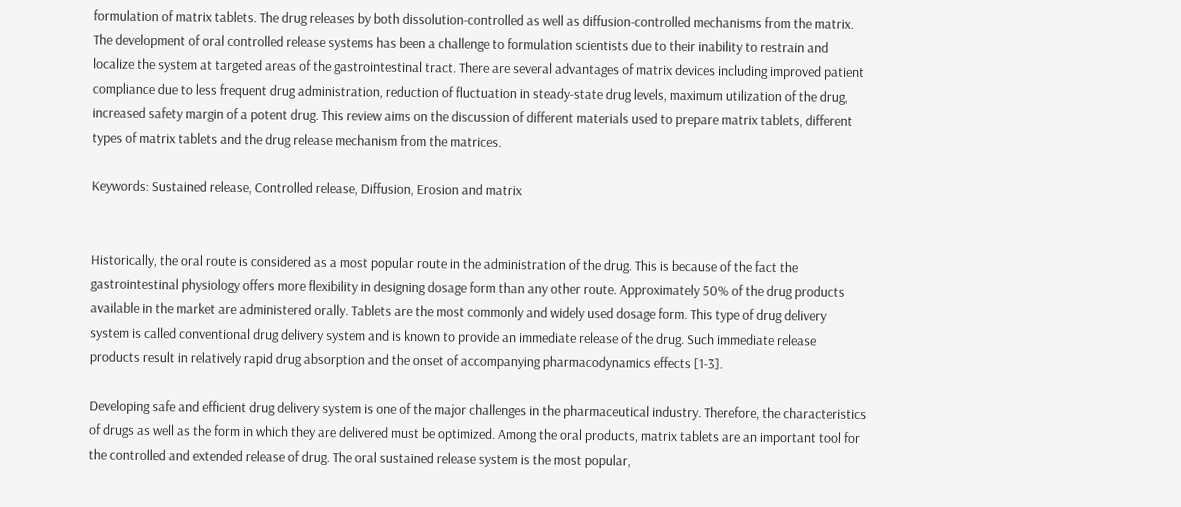formulation of matrix tablets. The drug releases by both dissolution-controlled as well as diffusion-controlled mechanisms from the matrix. The development of oral controlled release systems has been a challenge to formulation scientists due to their inability to restrain and localize the system at targeted areas of the gastrointestinal tract. There are several advantages of matrix devices including improved patient compliance due to less frequent drug administration, reduction of fluctuation in steady-state drug levels, maximum utilization of the drug, increased safety margin of a potent drug. This review aims on the discussion of different materials used to prepare matrix tablets, different types of matrix tablets and the drug release mechanism from the matrices.

Keywords: Sustained release, Controlled release, Diffusion, Erosion and matrix


Historically, the oral route is considered as a most popular route in the administration of the drug. This is because of the fact the gastrointestinal physiology offers more flexibility in designing dosage form than any other route. Approximately 50% of the drug products available in the market are administered orally. Tablets are the most commonly and widely used dosage form. This type of drug delivery system is called conventional drug delivery system and is known to provide an immediate release of the drug. Such immediate release products result in relatively rapid drug absorption and the onset of accompanying pharmacodynamics effects [1-3].

Developing safe and efficient drug delivery system is one of the major challenges in the pharmaceutical industry. Therefore, the characteristics of drugs as well as the form in which they are delivered must be optimized. Among the oral products, matrix tablets are an important tool for the controlled and extended release of drug. The oral sustained release system is the most popular,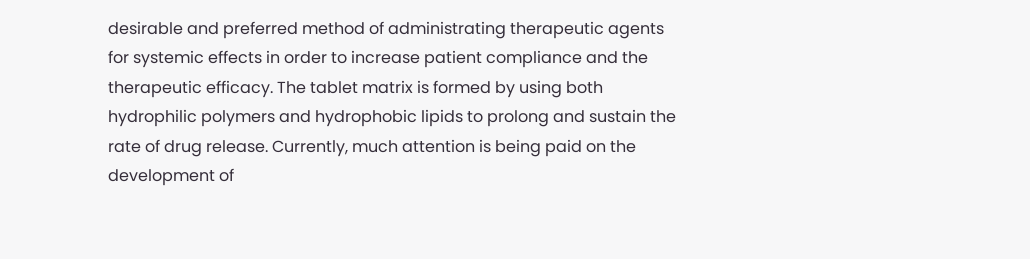desirable and preferred method of administrating therapeutic agents for systemic effects in order to increase patient compliance and the therapeutic efficacy. The tablet matrix is formed by using both hydrophilic polymers and hydrophobic lipids to prolong and sustain the rate of drug release. Currently, much attention is being paid on the development of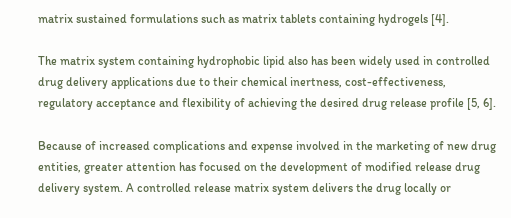matrix sustained formulations such as matrix tablets containing hydrogels [4].

The matrix system containing hydrophobic lipid also has been widely used in controlled drug delivery applications due to their chemical inertness, cost-effectiveness, regulatory acceptance and flexibility of achieving the desired drug release profile [5, 6].

Because of increased complications and expense involved in the marketing of new drug entities, greater attention has focused on the development of modified release drug delivery system. A controlled release matrix system delivers the drug locally or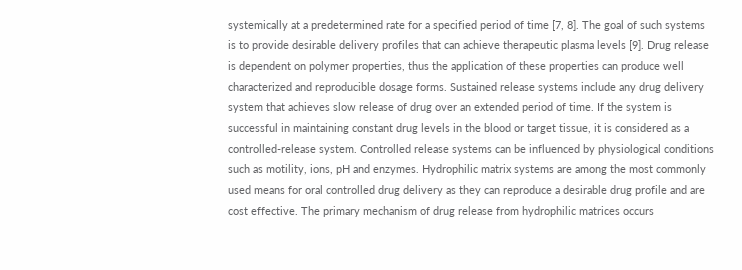systemically at a predetermined rate for a specified period of time [7, 8]. The goal of such systems is to provide desirable delivery profiles that can achieve therapeutic plasma levels [9]. Drug release is dependent on polymer properties, thus the application of these properties can produce well characterized and reproducible dosage forms. Sustained release systems include any drug delivery system that achieves slow release of drug over an extended period of time. If the system is successful in maintaining constant drug levels in the blood or target tissue, it is considered as a controlled-release system. Controlled release systems can be influenced by physiological conditions such as motility, ions, pH and enzymes. Hydrophilic matrix systems are among the most commonly used means for oral controlled drug delivery as they can reproduce a desirable drug profile and are cost effective. The primary mechanism of drug release from hydrophilic matrices occurs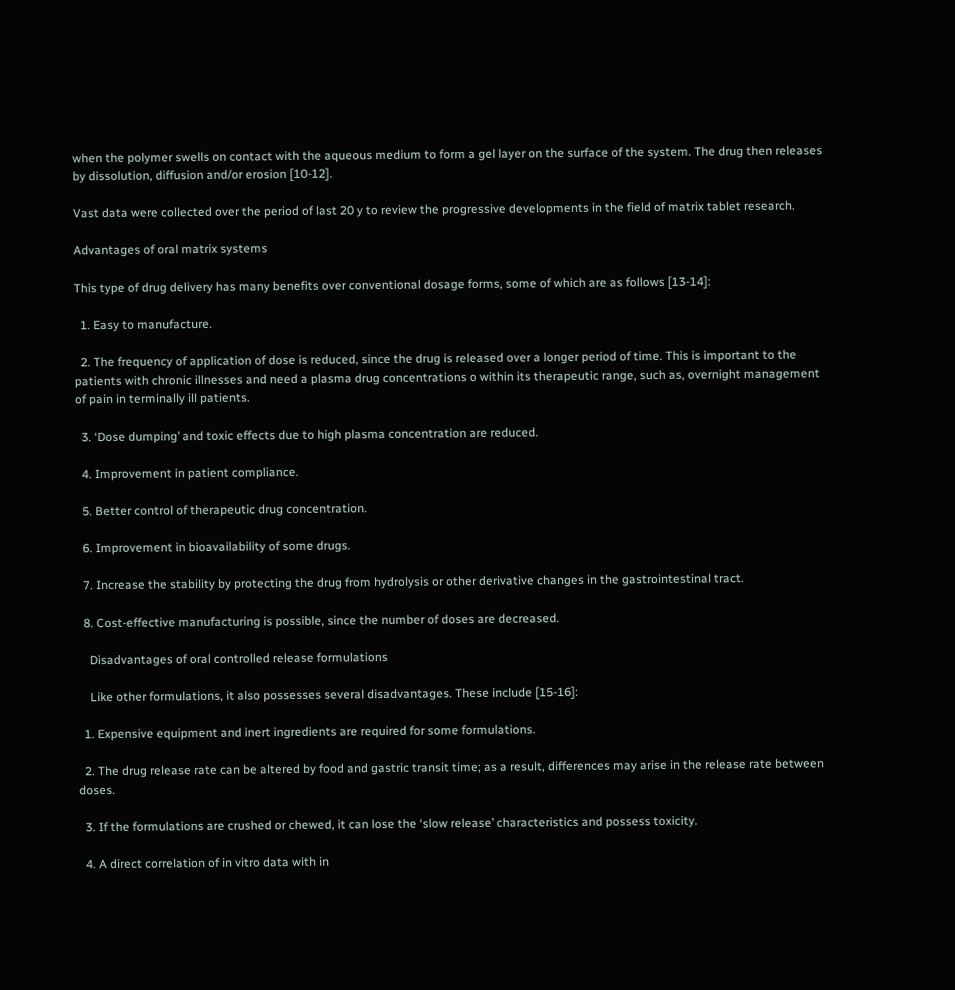when the polymer swells on contact with the aqueous medium to form a gel layer on the surface of the system. The drug then releases by dissolution, diffusion and/or erosion [10-12].

Vast data were collected over the period of last 20 y to review the progressive developments in the field of matrix tablet research.

Advantages of oral matrix systems

This type of drug delivery has many benefits over conventional dosage forms, some of which are as follows [13-14]:

  1. Easy to manufacture.

  2. The frequency of application of dose is reduced, since the drug is released over a longer period of time. This is important to the patients with chronic illnesses and need a plasma drug concentrations o within its therapeutic range, such as, overnight management of pain in terminally ill patients.

  3. ‘Dose dumping’ and toxic effects due to high plasma concentration are reduced.

  4. Improvement in patient compliance.

  5. Better control of therapeutic drug concentration.

  6. Improvement in bioavailability of some drugs.

  7. Increase the stability by protecting the drug from hydrolysis or other derivative changes in the gastrointestinal tract.

  8. Cost-effective manufacturing is possible, since the number of doses are decreased.

    Disadvantages of oral controlled release formulations

    Like other formulations, it also possesses several disadvantages. These include [15-16]:

  1. Expensive equipment and inert ingredients are required for some formulations.

  2. The drug release rate can be altered by food and gastric transit time; as a result, differences may arise in the release rate between doses.

  3. If the formulations are crushed or chewed, it can lose the ‘slow release’ characteristics and possess toxicity.

  4. A direct correlation of in vitro data with in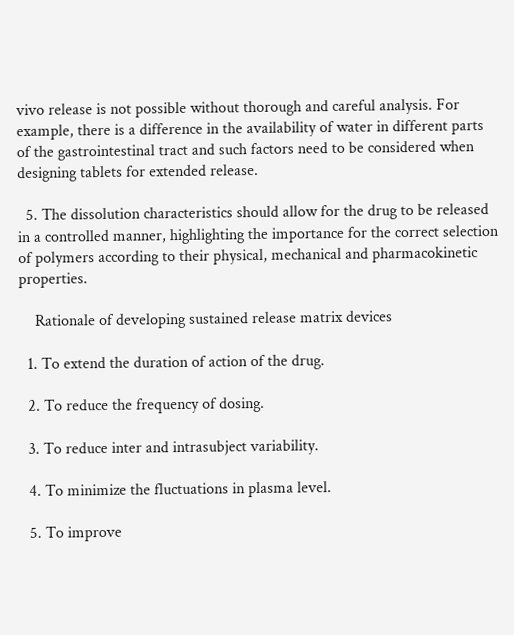vivo release is not possible without thorough and careful analysis. For example, there is a difference in the availability of water in different parts of the gastrointestinal tract and such factors need to be considered when designing tablets for extended release.

  5. The dissolution characteristics should allow for the drug to be released in a controlled manner, highlighting the importance for the correct selection of polymers according to their physical, mechanical and pharmacokinetic properties.

    Rationale of developing sustained release matrix devices

  1. To extend the duration of action of the drug.

  2. To reduce the frequency of dosing.

  3. To reduce inter and intrasubject variability.

  4. To minimize the fluctuations in plasma level.

  5. To improve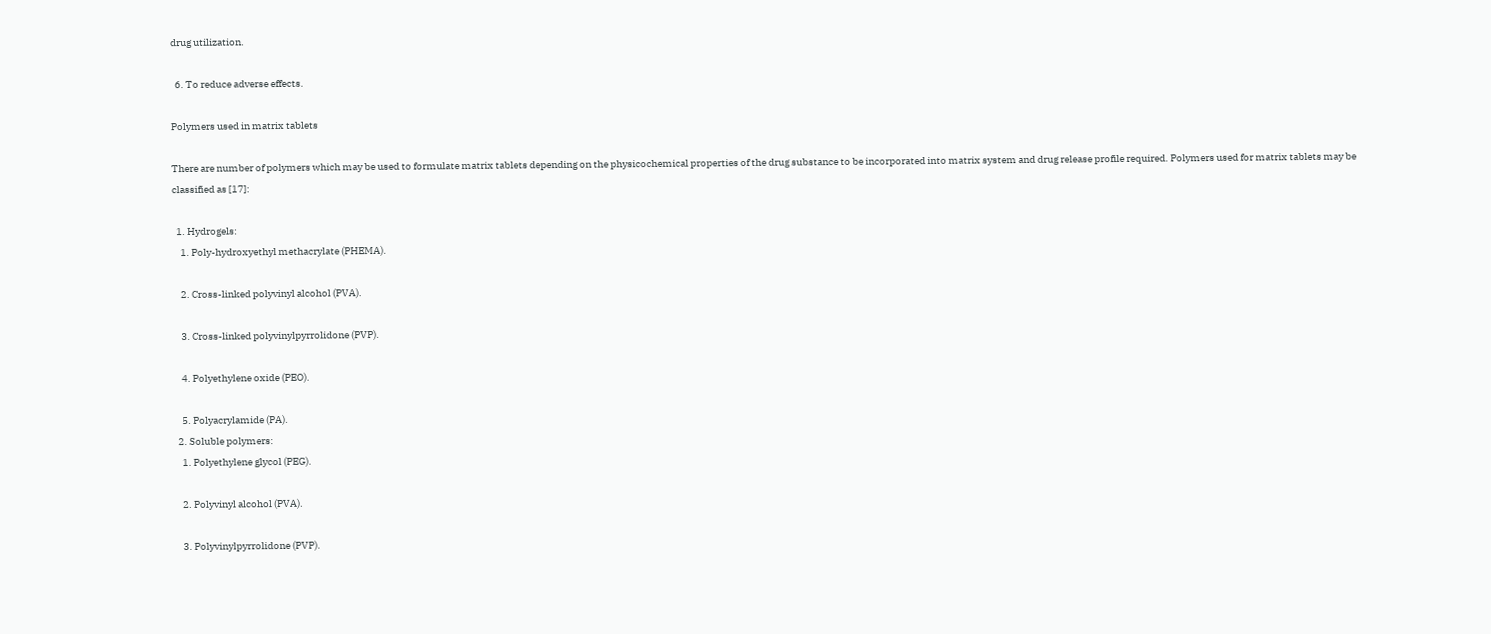drug utilization.

  6. To reduce adverse effects.

Polymers used in matrix tablets

There are number of polymers which may be used to formulate matrix tablets depending on the physicochemical properties of the drug substance to be incorporated into matrix system and drug release profile required. Polymers used for matrix tablets may be classified as [17]:

  1. Hydrogels:
    1. Poly-hydroxyethyl methacrylate (PHEMA).

    2. Cross-linked polyvinyl alcohol (PVA).

    3. Cross-linked polyvinylpyrrolidone (PVP).

    4. Polyethylene oxide (PEO).

    5. Polyacrylamide (PA).
  2. Soluble polymers:
    1. Polyethylene glycol (PEG).

    2. Polyvinyl alcohol (PVA).

    3. Polyvinylpyrrolidone (PVP).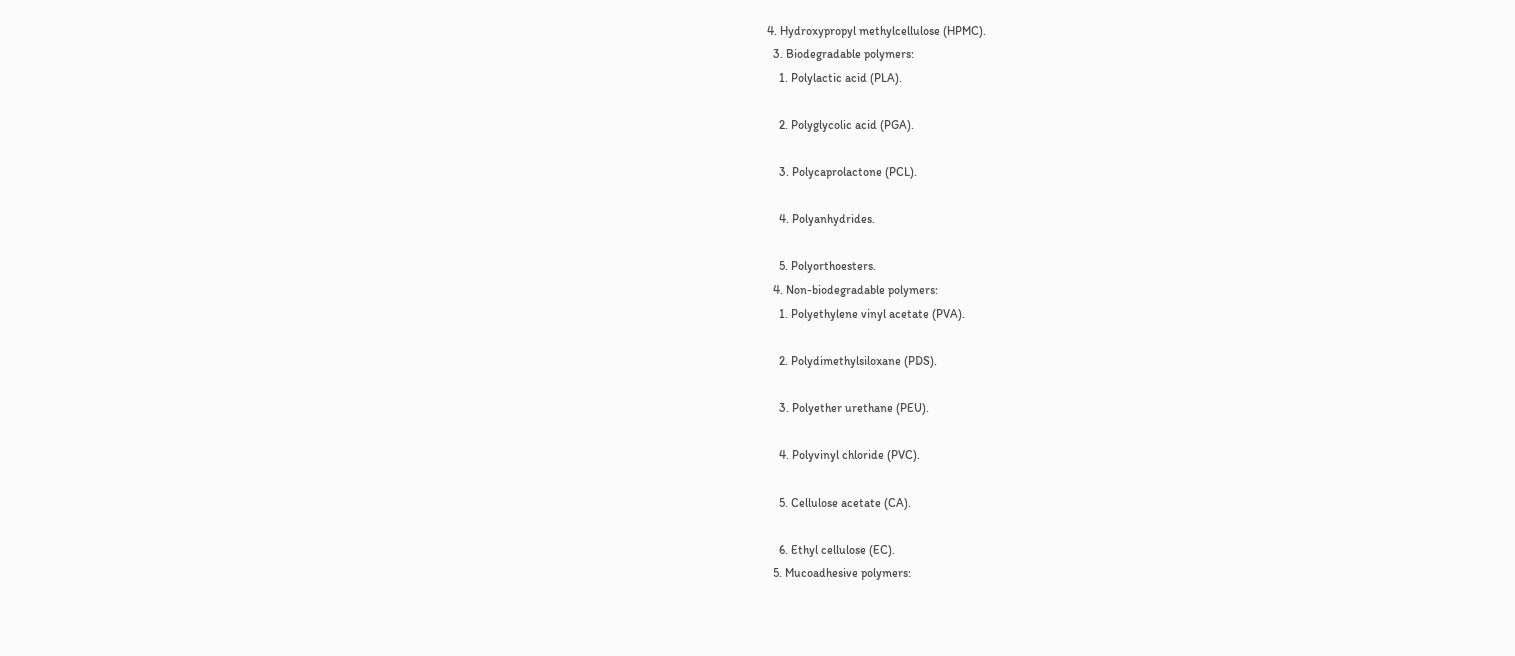4. Hydroxypropyl methylcellulose (HPMC).
  3. Biodegradable polymers:
    1. Polylactic acid (PLA).

    2. Polyglycolic acid (PGA).

    3. Polycaprolactone (PCL).

    4. Polyanhydrides.

    5. Polyorthoesters.
  4. Non-biodegradable polymers:
    1. Polyethylene vinyl acetate (PVA).

    2. Polydimethylsiloxane (PDS).

    3. Polyether urethane (PEU).

    4. Polyvinyl chloride (PVC).

    5. Cellulose acetate (CA).

    6. Ethyl cellulose (EC).
  5. Mucoadhesive polymers: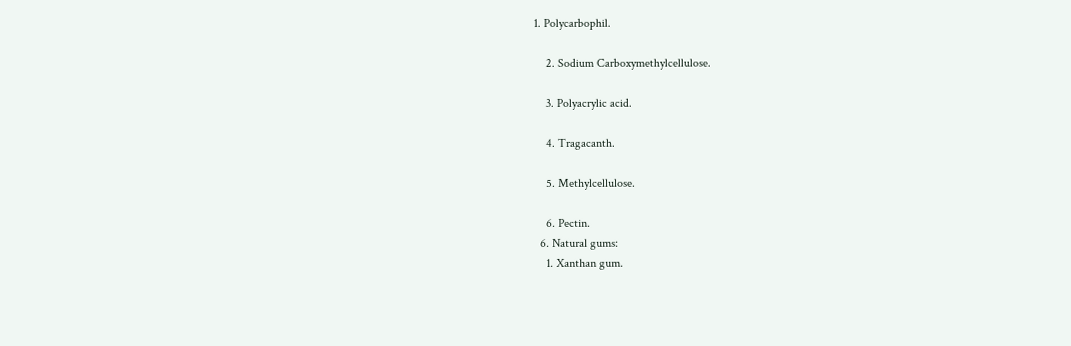1. Polycarbophil.

    2. Sodium Carboxymethylcellulose.

    3. Polyacrylic acid.

    4. Tragacanth.

    5. Methylcellulose.

    6. Pectin.
  6. Natural gums:
    1. Xanthan gum.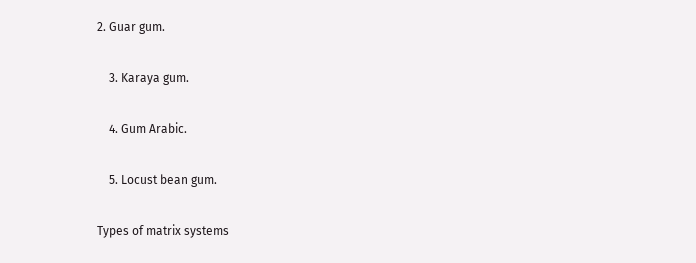2. Guar gum.

    3. Karaya gum.

    4. Gum Arabic.

    5. Locust bean gum.

Types of matrix systems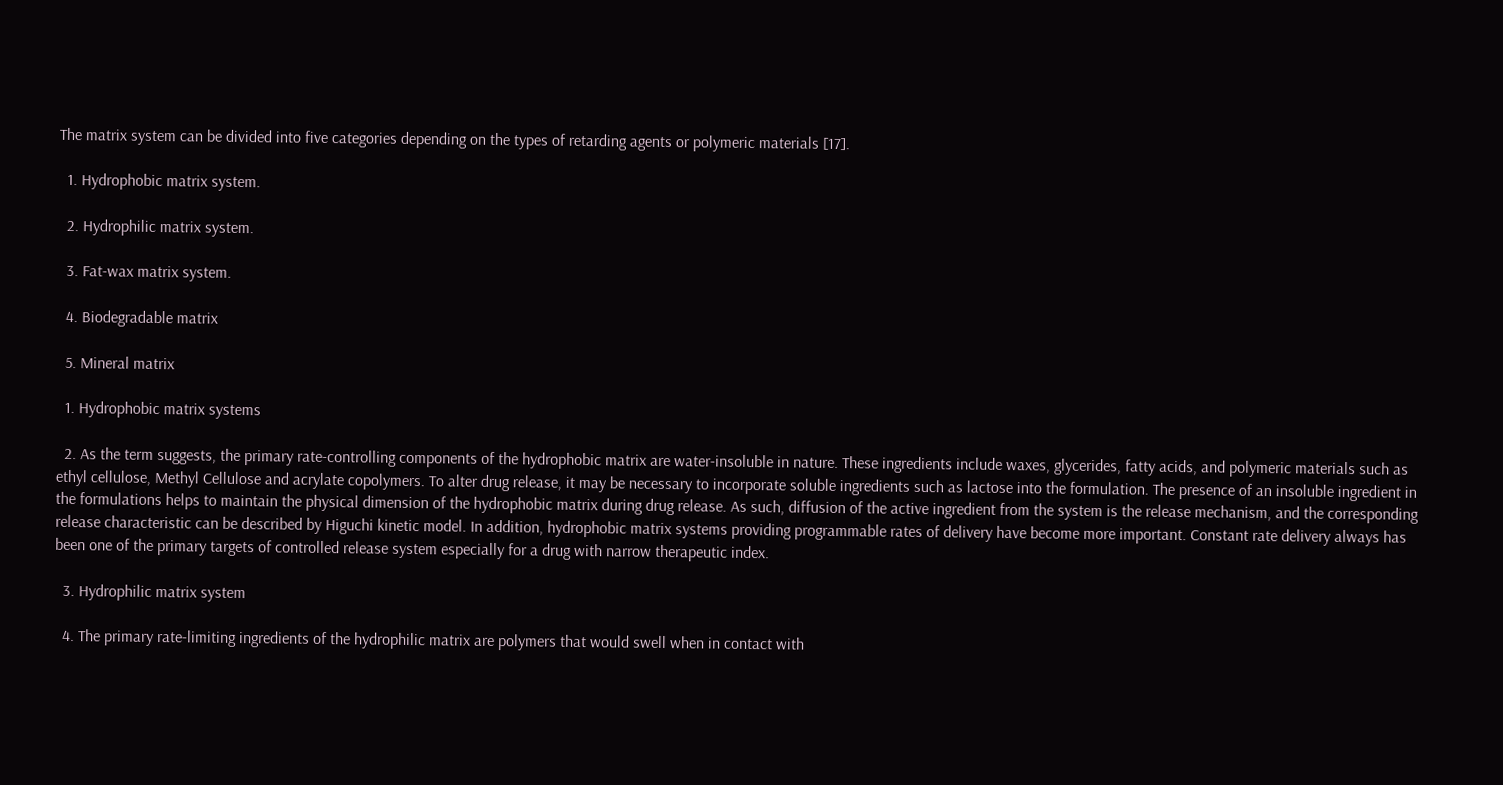The matrix system can be divided into five categories depending on the types of retarding agents or polymeric materials [17].

  1. Hydrophobic matrix system.

  2. Hydrophilic matrix system.

  3. Fat-wax matrix system.

  4. Biodegradable matrix

  5. Mineral matrix

  1. Hydrophobic matrix systems

  2. As the term suggests, the primary rate-controlling components of the hydrophobic matrix are water-insoluble in nature. These ingredients include waxes, glycerides, fatty acids, and polymeric materials such as ethyl cellulose, Methyl Cellulose and acrylate copolymers. To alter drug release, it may be necessary to incorporate soluble ingredients such as lactose into the formulation. The presence of an insoluble ingredient in the formulations helps to maintain the physical dimension of the hydrophobic matrix during drug release. As such, diffusion of the active ingredient from the system is the release mechanism, and the corresponding release characteristic can be described by Higuchi kinetic model. In addition, hydrophobic matrix systems providing programmable rates of delivery have become more important. Constant rate delivery always has been one of the primary targets of controlled release system especially for a drug with narrow therapeutic index.

  3. Hydrophilic matrix system

  4. The primary rate-limiting ingredients of the hydrophilic matrix are polymers that would swell when in contact with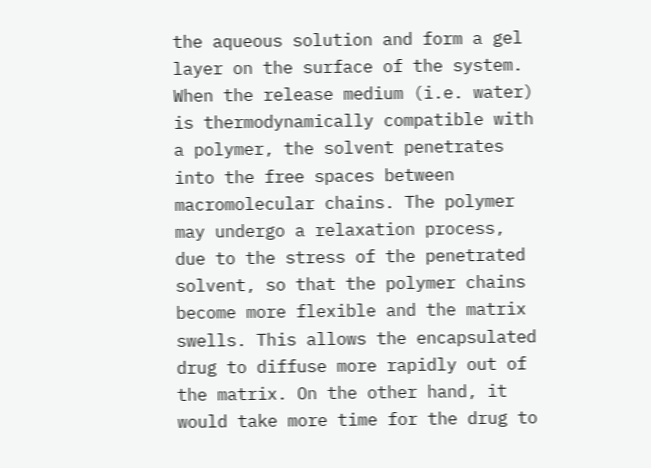the aqueous solution and form a gel layer on the surface of the system. When the release medium (i.e. water) is thermodynamically compatible with a polymer, the solvent penetrates into the free spaces between macromolecular chains. The polymer may undergo a relaxation process, due to the stress of the penetrated solvent, so that the polymer chains become more flexible and the matrix swells. This allows the encapsulated drug to diffuse more rapidly out of the matrix. On the other hand, it would take more time for the drug to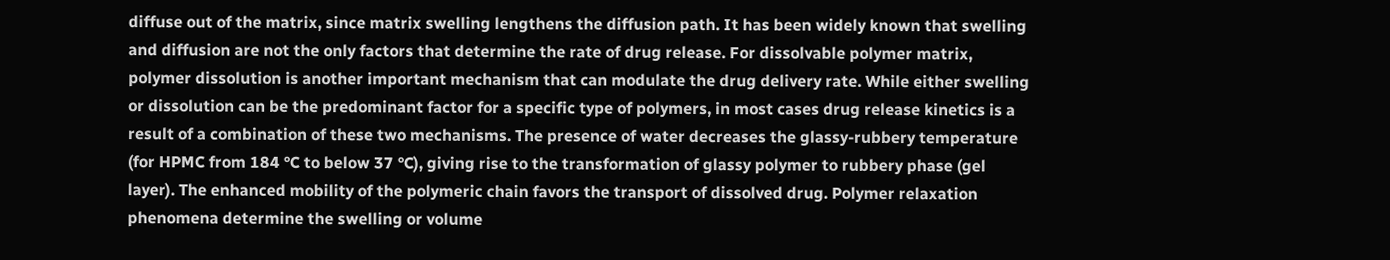diffuse out of the matrix, since matrix swelling lengthens the diffusion path. It has been widely known that swelling and diffusion are not the only factors that determine the rate of drug release. For dissolvable polymer matrix, polymer dissolution is another important mechanism that can modulate the drug delivery rate. While either swelling or dissolution can be the predominant factor for a specific type of polymers, in most cases drug release kinetics is a result of a combination of these two mechanisms. The presence of water decreases the glassy-rubbery temperature (for HPMC from 184 °C to below 37 °C), giving rise to the transformation of glassy polymer to rubbery phase (gel layer). The enhanced mobility of the polymeric chain favors the transport of dissolved drug. Polymer relaxation phenomena determine the swelling or volume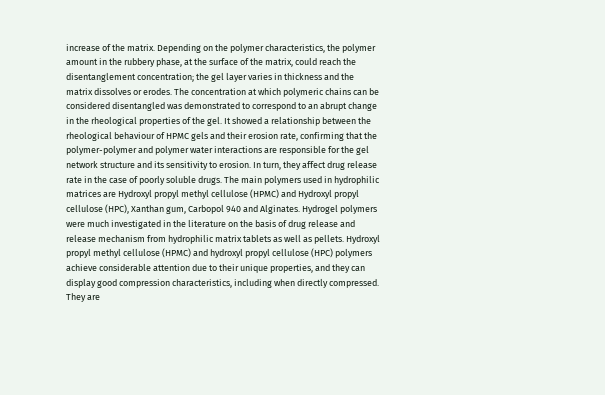increase of the matrix. Depending on the polymer characteristics, the polymer amount in the rubbery phase, at the surface of the matrix, could reach the disentanglement concentration; the gel layer varies in thickness and the matrix dissolves or erodes. The concentration at which polymeric chains can be considered disentangled was demonstrated to correspond to an abrupt change in the rheological properties of the gel. It showed a relationship between the rheological behaviour of HPMC gels and their erosion rate, confirming that the polymer-polymer and polymer water interactions are responsible for the gel network structure and its sensitivity to erosion. In turn, they affect drug release rate in the case of poorly soluble drugs. The main polymers used in hydrophilic matrices are Hydroxyl propyl methyl cellulose (HPMC) and Hydroxyl propyl cellulose (HPC), Xanthan gum, Carbopol 940 and Alginates. Hydrogel polymers were much investigated in the literature on the basis of drug release and release mechanism from hydrophilic matrix tablets as well as pellets. Hydroxyl propyl methyl cellulose (HPMC) and hydroxyl propyl cellulose (HPC) polymers achieve considerable attention due to their unique properties, and they can display good compression characteristics, including when directly compressed. They are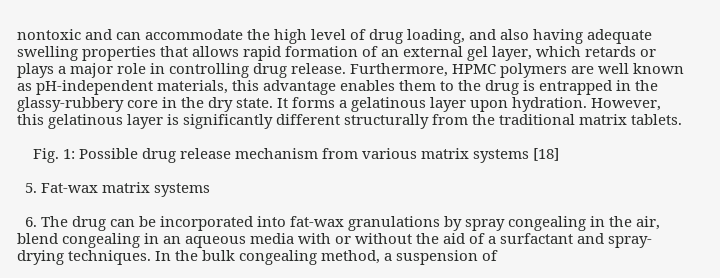nontoxic and can accommodate the high level of drug loading, and also having adequate swelling properties that allows rapid formation of an external gel layer, which retards or plays a major role in controlling drug release. Furthermore, HPMC polymers are well known as pH-independent materials, this advantage enables them to the drug is entrapped in the glassy-rubbery core in the dry state. It forms a gelatinous layer upon hydration. However, this gelatinous layer is significantly different structurally from the traditional matrix tablets.

    Fig. 1: Possible drug release mechanism from various matrix systems [18]

  5. Fat-wax matrix systems

  6. The drug can be incorporated into fat-wax granulations by spray congealing in the air, blend congealing in an aqueous media with or without the aid of a surfactant and spray-drying techniques. In the bulk congealing method, a suspension of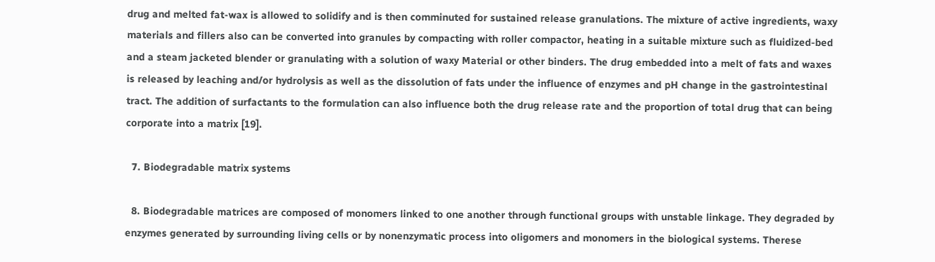drug and melted fat-wax is allowed to solidify and is then comminuted for sustained release granulations. The mixture of active ingredients, waxy materials and fillers also can be converted into granules by compacting with roller compactor, heating in a suitable mixture such as fluidized-bed and a steam jacketed blender or granulating with a solution of waxy Material or other binders. The drug embedded into a melt of fats and waxes is released by leaching and/or hydrolysis as well as the dissolution of fats under the influence of enzymes and pH change in the gastrointestinal tract. The addition of surfactants to the formulation can also influence both the drug release rate and the proportion of total drug that can being corporate into a matrix [19].

  7. Biodegradable matrix systems

  8. Biodegradable matrices are composed of monomers linked to one another through functional groups with unstable linkage. They degraded by enzymes generated by surrounding living cells or by nonenzymatic process into oligomers and monomers in the biological systems. Therese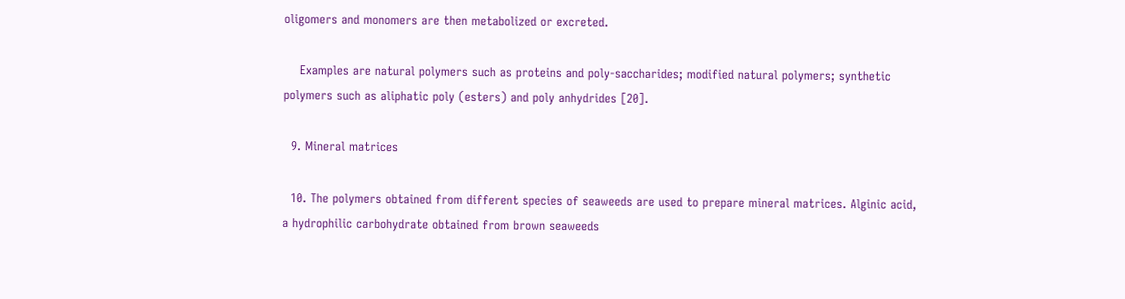oligomers and monomers are then metabolized or excreted.

    Examples are natural polymers such as proteins and poly-saccharides; modified natural polymers; synthetic polymers such as aliphatic poly (esters) and poly anhydrides [20].

  9. Mineral matrices

  10. The polymers obtained from different species of seaweeds are used to prepare mineral matrices. Alginic acid, a hydrophilic carbohydrate obtained from brown seaweeds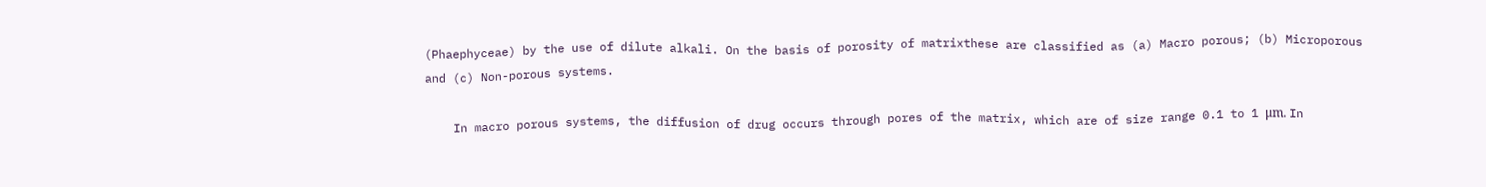(Phaephyceae) by the use of dilute alkali. On the basis of porosity of matrixthese are classified as (a) Macro porous; (b) Microporous and (c) Non-porous systems.

    In macro porous systems, the diffusion of drug occurs through pores of the matrix, which are of size range 0.1 to 1 μm. In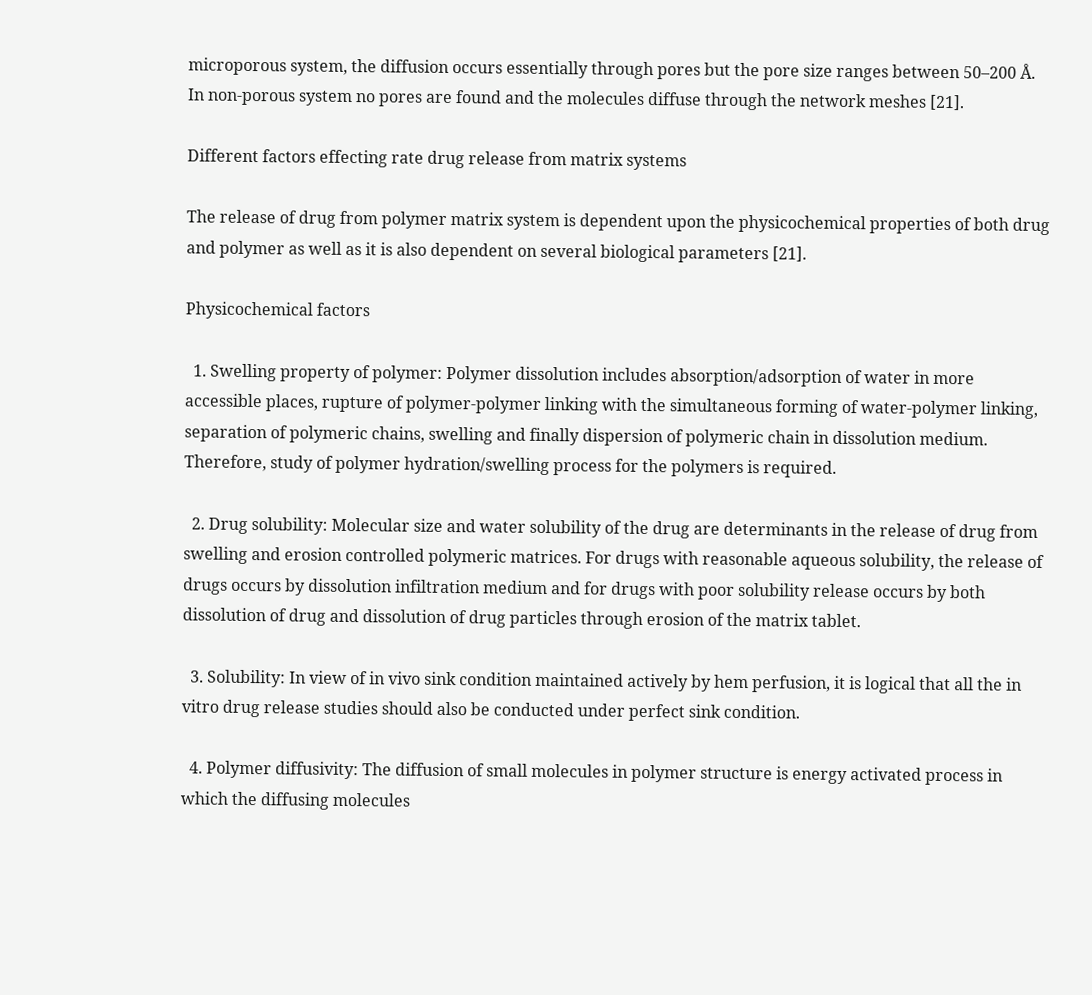microporous system, the diffusion occurs essentially through pores but the pore size ranges between 50–200 Å. In non-porous system no pores are found and the molecules diffuse through the network meshes [21].

Different factors effecting rate drug release from matrix systems

The release of drug from polymer matrix system is dependent upon the physicochemical properties of both drug and polymer as well as it is also dependent on several biological parameters [21].

Physicochemical factors

  1. Swelling property of polymer: Polymer dissolution includes absorption/adsorption of water in more accessible places, rupture of polymer-polymer linking with the simultaneous forming of water-polymer linking, separation of polymeric chains, swelling and finally dispersion of polymeric chain in dissolution medium. Therefore, study of polymer hydration/swelling process for the polymers is required.

  2. Drug solubility: Molecular size and water solubility of the drug are determinants in the release of drug from swelling and erosion controlled polymeric matrices. For drugs with reasonable aqueous solubility, the release of drugs occurs by dissolution infiltration medium and for drugs with poor solubility release occurs by both dissolution of drug and dissolution of drug particles through erosion of the matrix tablet.

  3. Solubility: In view of in vivo sink condition maintained actively by hem perfusion, it is logical that all the in vitro drug release studies should also be conducted under perfect sink condition.

  4. Polymer diffusivity: The diffusion of small molecules in polymer structure is energy activated process in which the diffusing molecules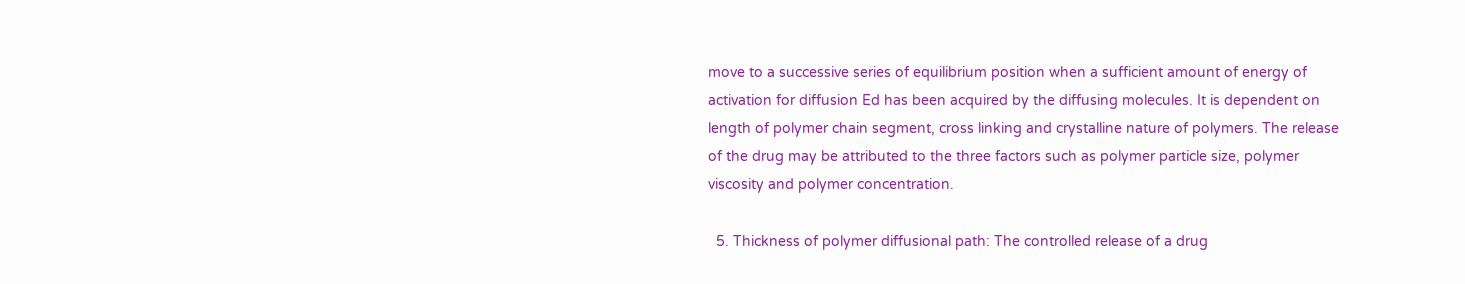move to a successive series of equilibrium position when a sufficient amount of energy of activation for diffusion Ed has been acquired by the diffusing molecules. It is dependent on length of polymer chain segment, cross linking and crystalline nature of polymers. The release of the drug may be attributed to the three factors such as polymer particle size, polymer viscosity and polymer concentration.

  5. Thickness of polymer diffusional path: The controlled release of a drug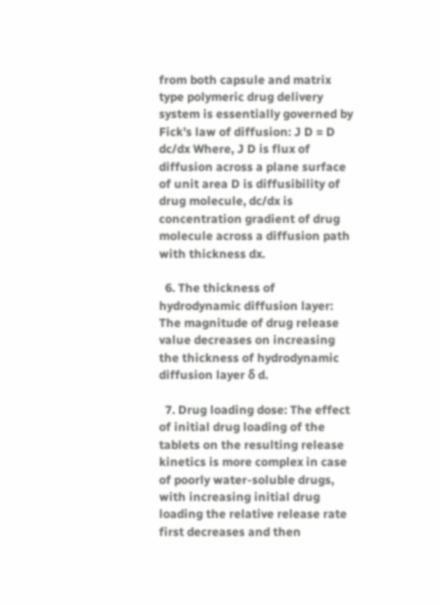from both capsule and matrix type polymeric drug delivery system is essentially governed by Fick’s law of diffusion: J D = D dc/dx Where, J D is flux of diffusion across a plane surface of unit area D is diffusibility of drug molecule, dc/dx is concentration gradient of drug molecule across a diffusion path with thickness dx.

  6. The thickness of hydrodynamic diffusion layer: The magnitude of drug release value decreases on increasing the thickness of hydrodynamic diffusion layer δ d.

  7. Drug loading dose: The effect of initial drug loading of the tablets on the resulting release kinetics is more complex in case of poorly water-soluble drugs, with increasing initial drug loading the relative release rate first decreases and then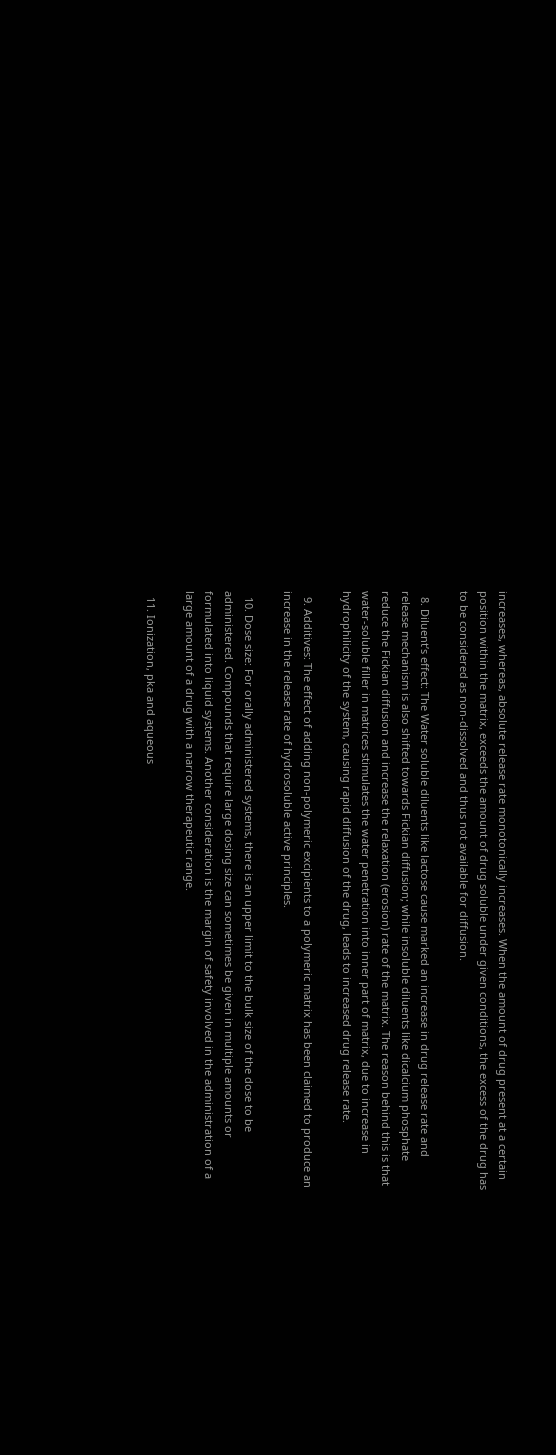increases, whereas, absolute release rate monotonically increases. When the amount of drug present at a certain position within the matrix, exceeds the amount of drug soluble under given conditions, the excess of the drug has to be considered as non-dissolved and thus not available for diffusion.

  8. Diluent’s effect: The Water soluble diluents like lactose cause marked an increase in drug release rate and release mechanism is also shifted towards Fickian diffusion; while insoluble diluents like dicalcium phosphate reduce the Fickian diffusion and increase the relaxation (erosion) rate of the matrix. The reason behind this is that water-soluble filler in matrices stimulates the water penetration into inner part of matrix, due to increase in hydrophilicity of the system, causing rapid diffusion of the drug, leads to increased drug release rate.

  9. Additives: The effect of adding non-polymeric excipients to a polymeric matrix has been claimed to produce an increase in the release rate of hydrosoluble active principles.

  10. Dose size: For orally administered systems, there is an upper limit to the bulk size of the dose to be administered. Compounds that require large dosing size can sometimes be given in multiple amounts or formulated into liquid systems. Another consideration is the margin of safety involved in the administration of a large amount of a drug with a narrow therapeutic range.

  11. Ionization, pka and aqueous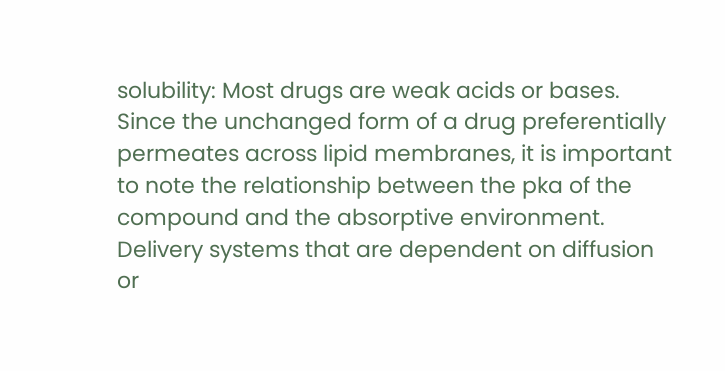solubility: Most drugs are weak acids or bases. Since the unchanged form of a drug preferentially permeates across lipid membranes, it is important to note the relationship between the pka of the compound and the absorptive environment. Delivery systems that are dependent on diffusion or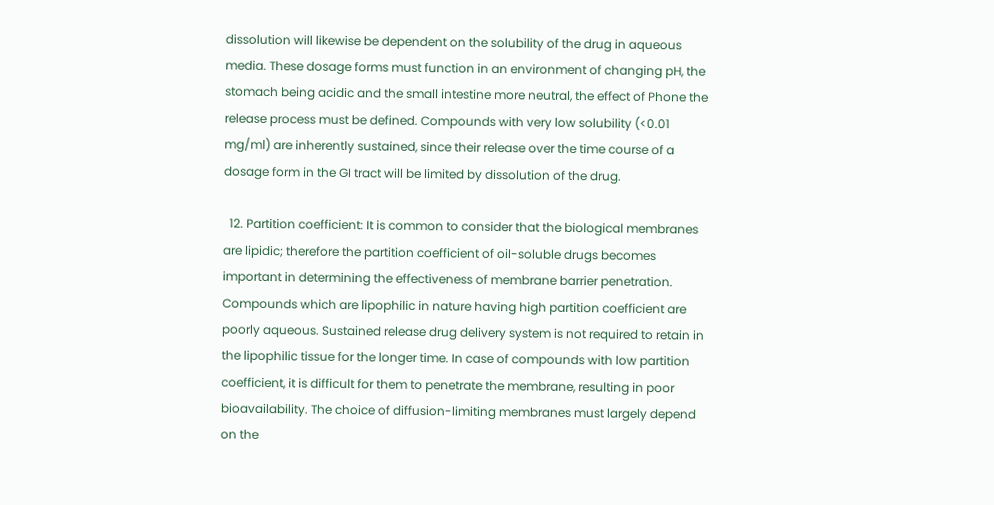dissolution will likewise be dependent on the solubility of the drug in aqueous media. These dosage forms must function in an environment of changing pH, the stomach being acidic and the small intestine more neutral, the effect of Phone the release process must be defined. Compounds with very low solubility (<0.01 mg/ml) are inherently sustained, since their release over the time course of a dosage form in the GI tract will be limited by dissolution of the drug.

  12. Partition coefficient: It is common to consider that the biological membranes are lipidic; therefore the partition coefficient of oil-soluble drugs becomes important in determining the effectiveness of membrane barrier penetration. Compounds which are lipophilic in nature having high partition coefficient are poorly aqueous. Sustained release drug delivery system is not required to retain in the lipophilic tissue for the longer time. In case of compounds with low partition coefficient, it is difficult for them to penetrate the membrane, resulting in poor bioavailability. The choice of diffusion-limiting membranes must largely depend on the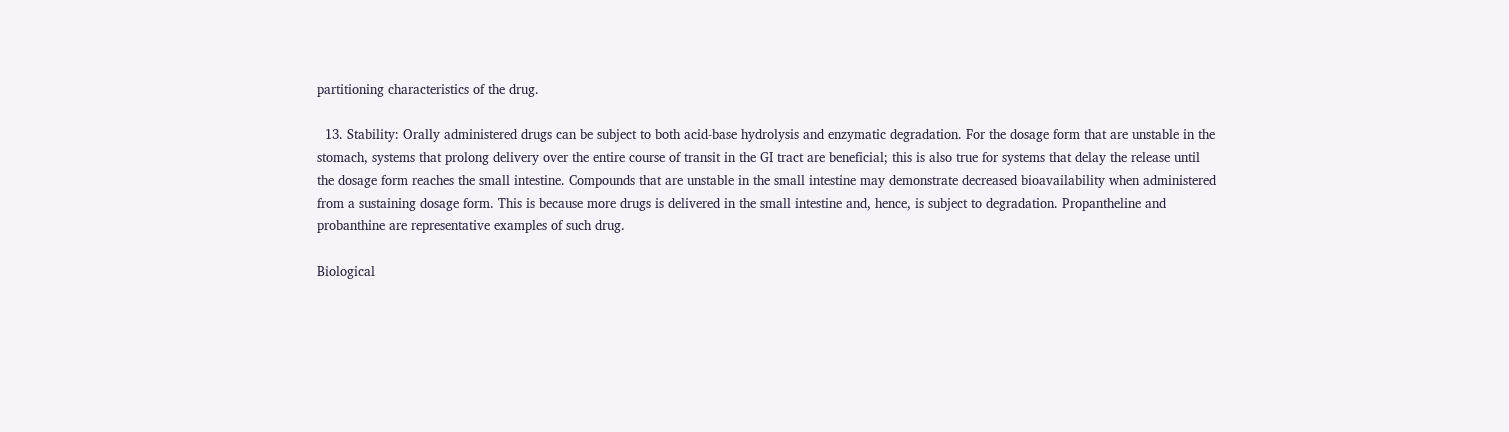partitioning characteristics of the drug.

  13. Stability: Orally administered drugs can be subject to both acid-base hydrolysis and enzymatic degradation. For the dosage form that are unstable in the stomach, systems that prolong delivery over the entire course of transit in the GI tract are beneficial; this is also true for systems that delay the release until the dosage form reaches the small intestine. Compounds that are unstable in the small intestine may demonstrate decreased bioavailability when administered from a sustaining dosage form. This is because more drugs is delivered in the small intestine and, hence, is subject to degradation. Propantheline and probanthine are representative examples of such drug.

Biological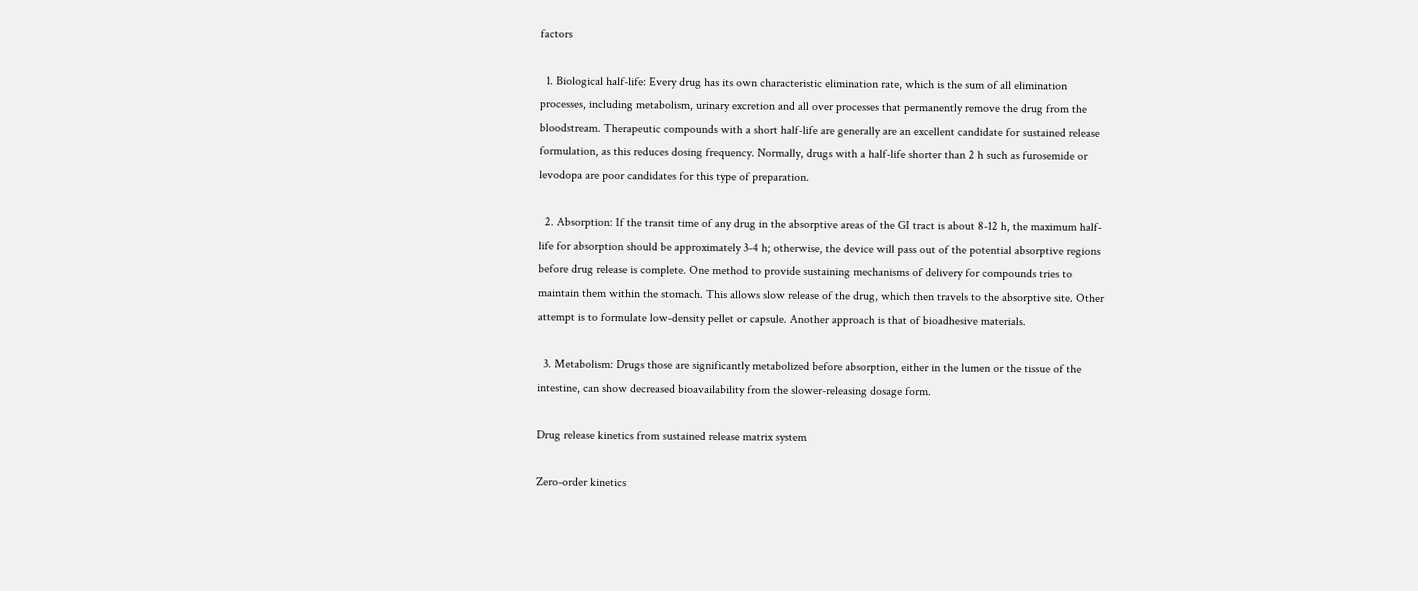factors

  1. Biological half-life: Every drug has its own characteristic elimination rate, which is the sum of all elimination processes, including metabolism, urinary excretion and all over processes that permanently remove the drug from the bloodstream. Therapeutic compounds with a short half-life are generally are an excellent candidate for sustained release formulation, as this reduces dosing frequency. Normally, drugs with a half-life shorter than 2 h such as furosemide or levodopa are poor candidates for this type of preparation.

  2. Absorption: If the transit time of any drug in the absorptive areas of the GI tract is about 8-12 h, the maximum half-life for absorption should be approximately 3-4 h; otherwise, the device will pass out of the potential absorptive regions before drug release is complete. One method to provide sustaining mechanisms of delivery for compounds tries to maintain them within the stomach. This allows slow release of the drug, which then travels to the absorptive site. Other attempt is to formulate low-density pellet or capsule. Another approach is that of bioadhesive materials.

  3. Metabolism: Drugs those are significantly metabolized before absorption, either in the lumen or the tissue of the intestine, can show decreased bioavailability from the slower-releasing dosage form.

Drug release kinetics from sustained release matrix system

Zero-order kinetics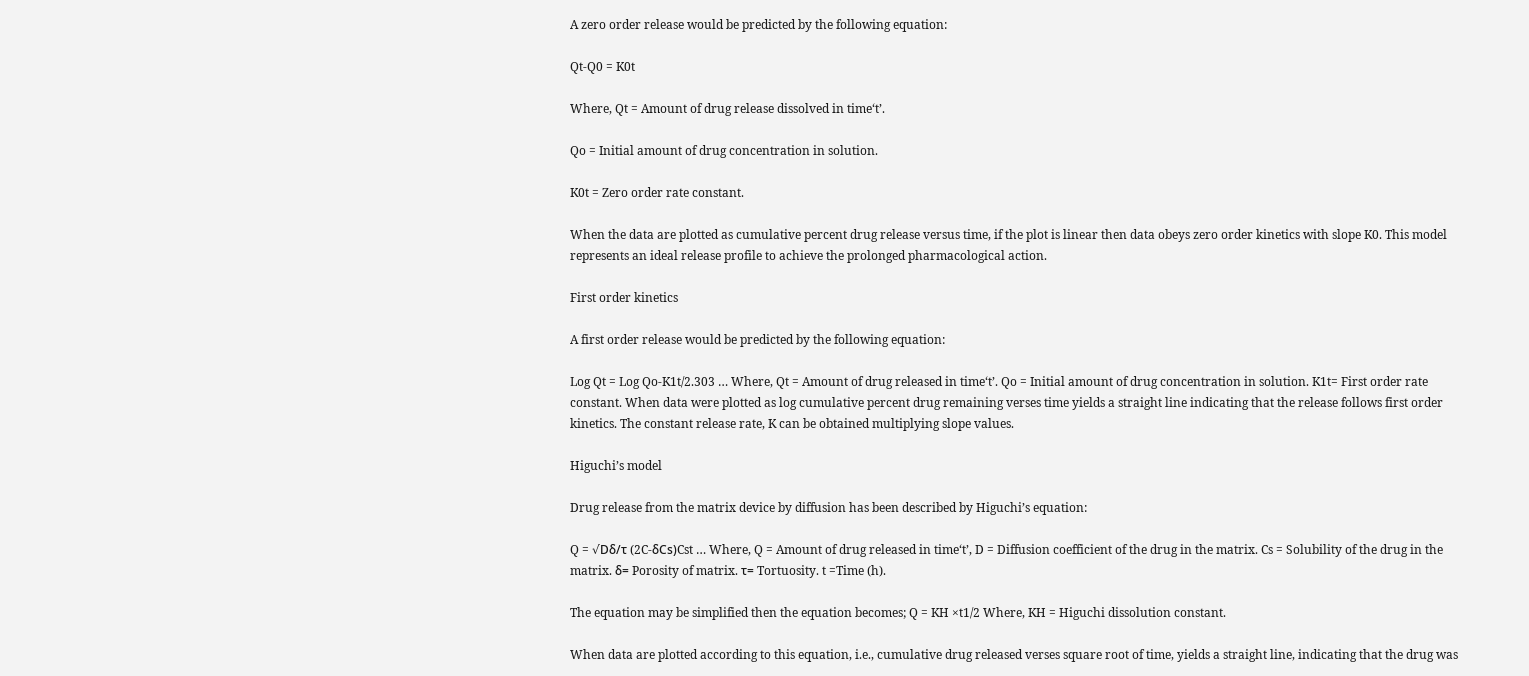A zero order release would be predicted by the following equation:

Qt-Q0 = K0t

Where, Qt = Amount of drug release dissolved in time‘t’.

Qo = Initial amount of drug concentration in solution.

K0t = Zero order rate constant.

When the data are plotted as cumulative percent drug release versus time, if the plot is linear then data obeys zero order kinetics with slope K0. This model represents an ideal release profile to achieve the prolonged pharmacological action.

First order kinetics

A first order release would be predicted by the following equation:

Log Qt = Log Qo-K1t/2.303 … Where, Qt = Amount of drug released in time‘t’. Qo = Initial amount of drug concentration in solution. K1t= First order rate constant. When data were plotted as log cumulative percent drug remaining verses time yields a straight line indicating that the release follows first order kinetics. The constant release rate, K can be obtained multiplying slope values.

Higuchi’s model

Drug release from the matrix device by diffusion has been described by Higuchi’s equation:

Q = √Dδ/τ (2C-δCs)Cst … Where, Q = Amount of drug released in time‘t’, D = Diffusion coefficient of the drug in the matrix. Cs = Solubility of the drug in the matrix. δ= Porosity of matrix. τ= Tortuosity. t =Time (h).

The equation may be simplified then the equation becomes; Q = KH ×t1/2 Where, KH = Higuchi dissolution constant.

When data are plotted according to this equation, i.e., cumulative drug released verses square root of time, yields a straight line, indicating that the drug was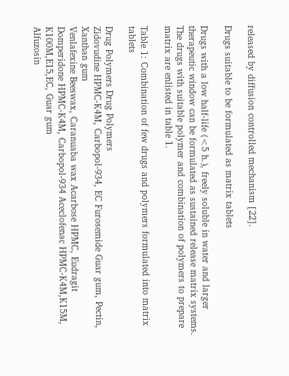released by diffusion controlled mechanism [22].

Drugs suitable to be formulated as matrix tablets

Drugs with a low half-life (<5 h.), freely soluble in water and larger therapeutic window can be formulated as sustained release matrix systems. The drugs with suitable polymer and combination of polymers to prepare matrix are enlisted in table 1.

Table 1: Combination of few drugs and polymers formulated into matrix tablets

Drug Polymers Drug Polymers
Zidovudine HPMC-K4M, Carbopol-934, EC Furosemide Guar gum, Pectin, Xanthan gum
Venlafexine Beeswax, Caranuaba wax Acarbose HPMC, Eudragit
Domperidone HPMC-K4M, Carbopol-934 Aceclofenac HPMC-K4M,K15M, K100M,E15,EC, Guar gum
Alfuzosin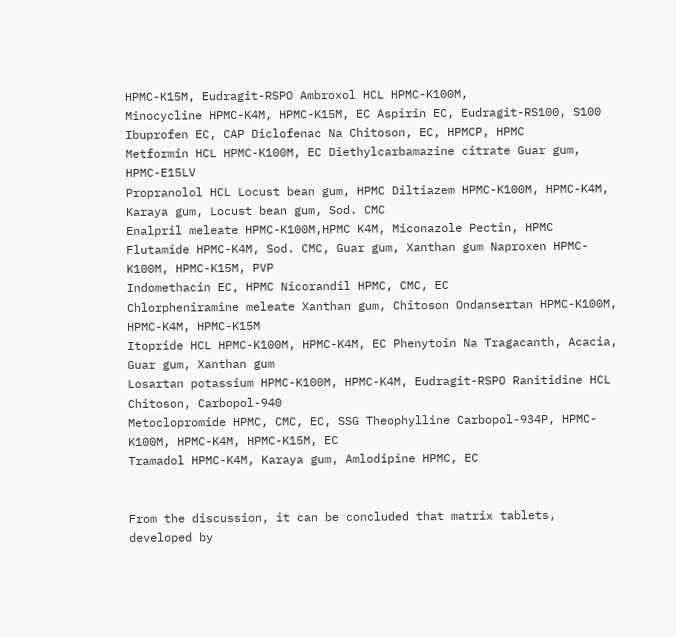HPMC-K15M, Eudragit-RSPO Ambroxol HCL HPMC-K100M,
Minocycline HPMC-K4M, HPMC-K15M, EC Aspirin EC, Eudragit-RS100, S100
Ibuprofen EC, CAP Diclofenac Na Chitoson, EC, HPMCP, HPMC
Metformin HCL HPMC-K100M, EC Diethylcarbamazine citrate Guar gum, HPMC-E15LV
Propranolol HCL Locust bean gum, HPMC Diltiazem HPMC-K100M, HPMC-K4M, Karaya gum, Locust bean gum, Sod. CMC
Enalpril meleate HPMC-K100M,HPMC K4M, Miconazole Pectin, HPMC
Flutamide HPMC-K4M, Sod. CMC, Guar gum, Xanthan gum Naproxen HPMC-K100M, HPMC-K15M, PVP
Indomethacin EC, HPMC Nicorandil HPMC, CMC, EC
Chlorpheniramine meleate Xanthan gum, Chitoson Ondansertan HPMC-K100M, HPMC-K4M, HPMC-K15M
Itopride HCL HPMC-K100M, HPMC-K4M, EC Phenytoin Na Tragacanth, Acacia, Guar gum, Xanthan gum
Losartan potassium HPMC-K100M, HPMC-K4M, Eudragit-RSPO Ranitidine HCL Chitoson, Carbopol-940
Metoclopromide HPMC, CMC, EC, SSG Theophylline Carbopol-934P, HPMC-K100M, HPMC-K4M, HPMC-K15M, EC
Tramadol HPMC-K4M, Karaya gum, Amlodipine HPMC, EC


From the discussion, it can be concluded that matrix tablets, developed by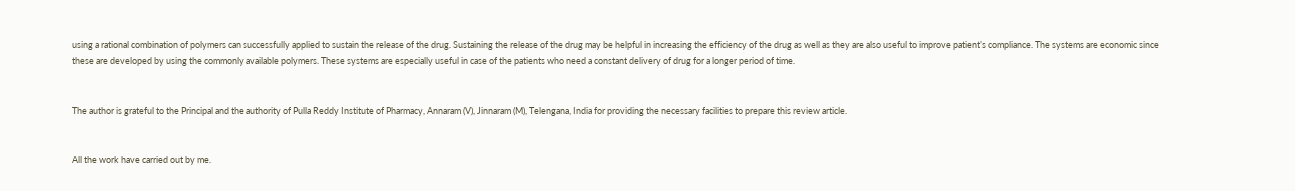using a rational combination of polymers can successfully applied to sustain the release of the drug. Sustaining the release of the drug may be helpful in increasing the efficiency of the drug as well as they are also useful to improve patient’s compliance. The systems are economic since these are developed by using the commonly available polymers. These systems are especially useful in case of the patients who need a constant delivery of drug for a longer period of time.


The author is grateful to the Principal and the authority of Pulla Reddy Institute of Pharmacy, Annaram (V), Jinnaram (M), Telengana, India for providing the necessary facilities to prepare this review article.


All the work have carried out by me.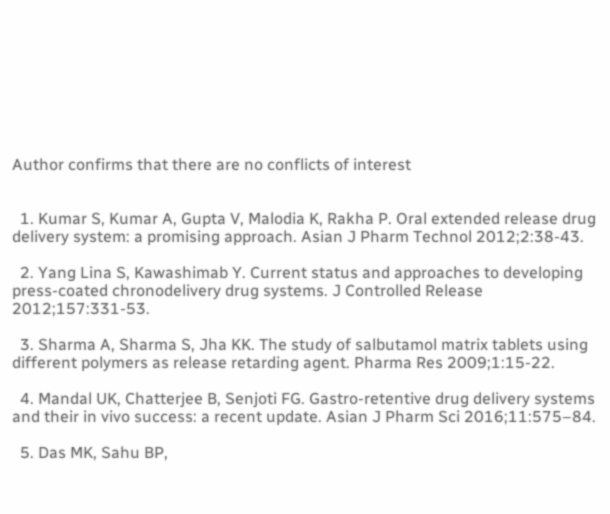Author confirms that there are no conflicts of interest


  1. Kumar S, Kumar A, Gupta V, Malodia K, Rakha P. Oral extended release drug delivery system: a promising approach. Asian J Pharm Technol 2012;2:38-43.

  2. Yang Lina S, Kawashimab Y. Current status and approaches to developing press-coated chronodelivery drug systems. J Controlled Release 2012;157:331-53.

  3. Sharma A, Sharma S, Jha KK. The study of salbutamol matrix tablets using different polymers as release retarding agent. Pharma Res 2009;1:15-22.

  4. Mandal UK, Chatterjee B, Senjoti FG. Gastro-retentive drug delivery systems and their in vivo success: a recent update. Asian J Pharm Sci 2016;11:575–84.

  5. Das MK, Sahu BP,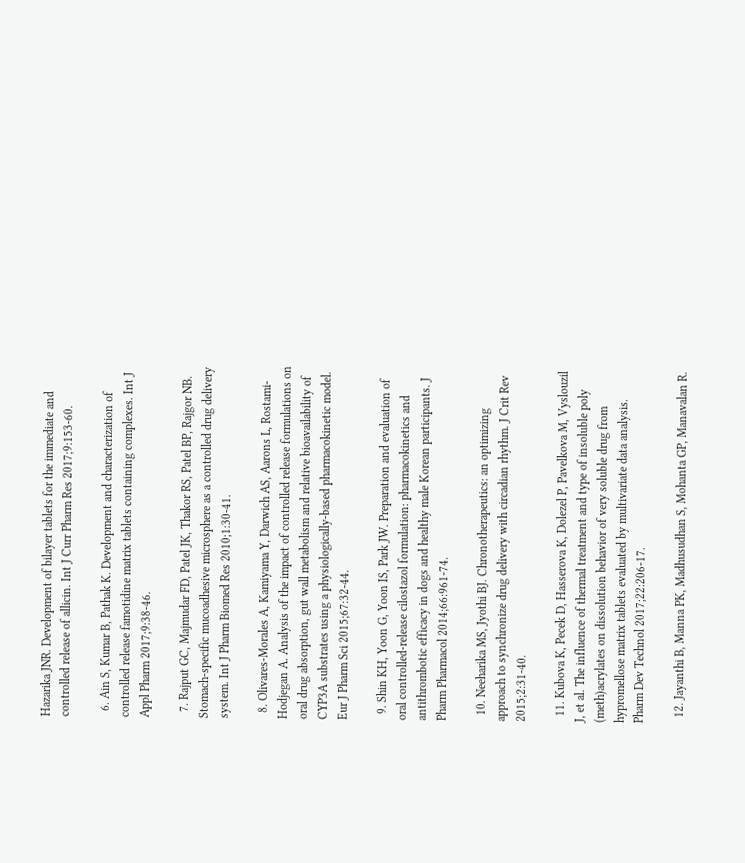Hazarika JNR. Development of bilayer tablets for the immediate and controlled release of allicin. Int J Curr Pharm Res 2017;9:153-60.

  6. Ain S, Kumar B, Pathak K. Development and characterization of controlled release famotidine matrix tablets containing complexes. Int J Appl Pharm 2017;9:38-46.

  7. Rajput GC, Majmudar FD, Patel JK, Thakor RS, Patel BP, Rajgor NB. Stomach-specific mucoadhesive microsphere as a controlled drug delivery system. Int J Pharm Biomed Res 2010;1:30-41.

  8. Olivares-Morales A, Kamiyama Y, Darwich AS, Aarons L, Rostami-Hodjegan A. Analysis of the impact of controlled release formulations on oral drug absorption, gut wall metabolism and relative bioavailability of CYP3A substrates using a physiologically-based pharmacokinetic model. Eur J Pharm Sci 2015;67:32-44.

  9. Shin KH, Yoon G, Yoon IS, Park JW. Preparation and evaluation of oral controlled-release cilostazol formulation: pharmacokinetics and antithrombotic efficacy in dogs and healthy male Korean participants. J Pharm Pharmacol 2014;66:961-74.

  10. Neeharika MS, Jyothi BJ. Chronotherapeutics: an optimizing approach to synchronize drug delivery with circadian rhythm. J Crit Rev 2015;2:31-40.

  11. Kubova K, Pecek D, Hasserova K, Dolezel P, Pavelkova M, Vyslouzil J, et al. The influence of thermal treatment and type of insoluble poly (meth)acrylates on dissolution behavior of very soluble drug from hypromellose matrix tablets evaluated by multivariate data analysis. Pharm Dev Technol 2017;22:206-17.

  12. Jayanthi B, Manna PK, Madhusudhan S, Mohanta GP, Manavalan R.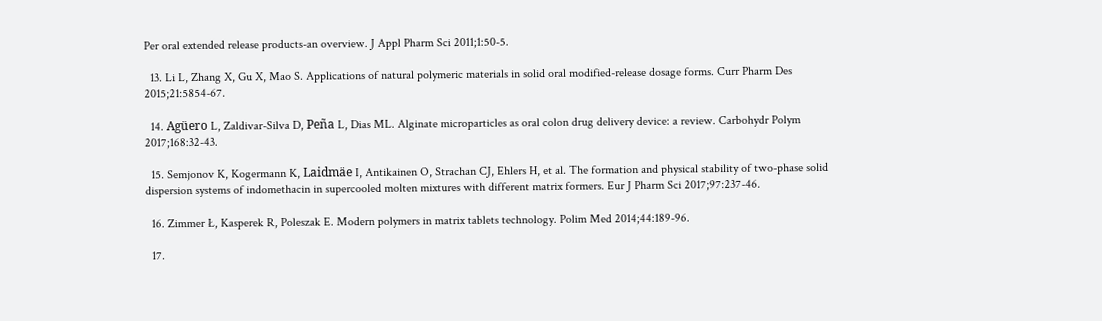Per oral extended release products-an overview. J Appl Pharm Sci 2011;1:50-5.

  13. Li L, Zhang X, Gu X, Mao S. Applications of natural polymeric materials in solid oral modified-release dosage forms. Curr Pharm Des 2015;21:5854-67.

  14. Agüero L, Zaldivar-Silva D, Peña L, Dias ML. Alginate microparticles as oral colon drug delivery device: a review. Carbohydr Polym 2017;168:32-43.

  15. Semjonov K, Kogermann K, Laidmäe I, Antikainen O, Strachan CJ, Ehlers H, et al. The formation and physical stability of two-phase solid dispersion systems of indomethacin in supercooled molten mixtures with different matrix formers. Eur J Pharm Sci 2017;97:237-46.

  16. Zimmer Ł, Kasperek R, Poleszak E. Modern polymers in matrix tablets technology. Polim Med 2014;44:189-96.

  17.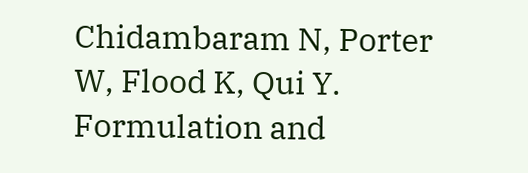Chidambaram N, Porter W, Flood K, Qui Y. Formulation and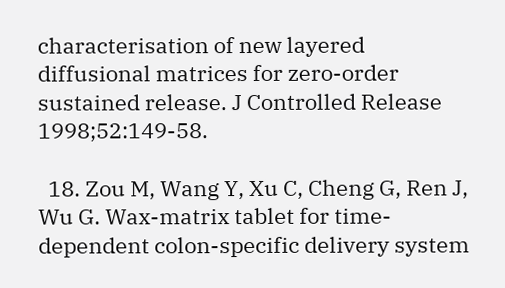characterisation of new layered diffusional matrices for zero-order sustained release. J Controlled Release 1998;52:149-58.

  18. Zou M, Wang Y, Xu C, Cheng G, Ren J, Wu G. Wax-matrix tablet for time-dependent colon-specific delivery system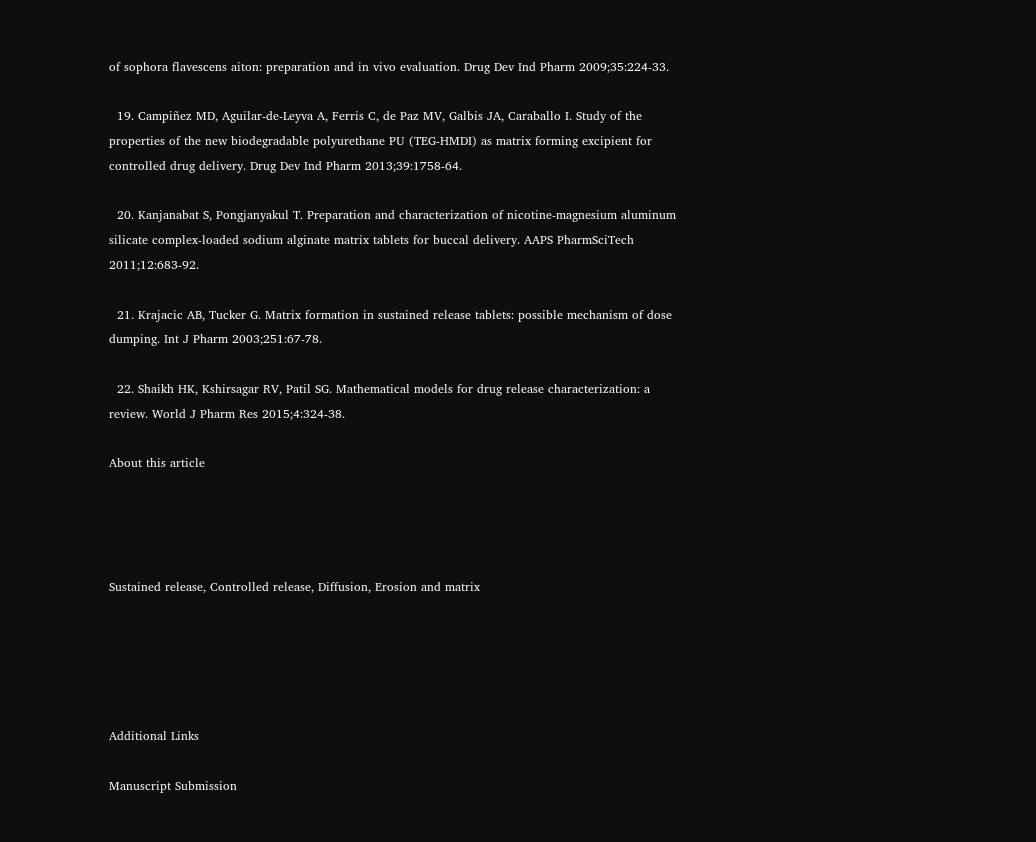of sophora flavescens aiton: preparation and in vivo evaluation. Drug Dev Ind Pharm 2009;35:224-33.

  19. Campiñez MD, Aguilar-de-Leyva A, Ferris C, de Paz MV, Galbis JA, Caraballo I. Study of the properties of the new biodegradable polyurethane PU (TEG-HMDI) as matrix forming excipient for controlled drug delivery. Drug Dev Ind Pharm 2013;39:1758-64.

  20. Kanjanabat S, Pongjanyakul T. Preparation and characterization of nicotine-magnesium aluminum silicate complex-loaded sodium alginate matrix tablets for buccal delivery. AAPS PharmSciTech 2011;12:683-92.

  21. Krajacic AB, Tucker G. Matrix formation in sustained release tablets: possible mechanism of dose dumping. Int J Pharm 2003;251:67-78.

  22. Shaikh HK, Kshirsagar RV, Patil SG. Mathematical models for drug release characterization: a review. World J Pharm Res 2015;4:324-38.

About this article




Sustained release, Controlled release, Diffusion, Erosion and matrix





Additional Links

Manuscript Submission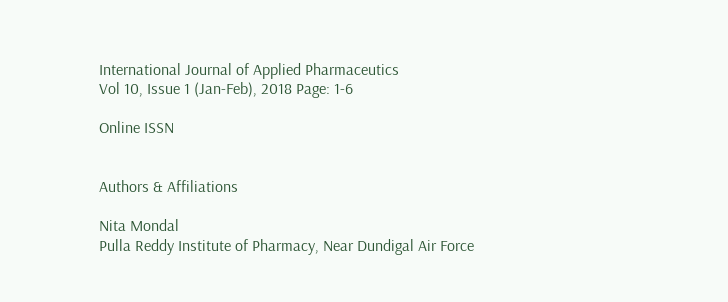International Journal of Applied Pharmaceutics
Vol 10, Issue 1 (Jan-Feb), 2018 Page: 1-6

Online ISSN


Authors & Affiliations

Nita Mondal
Pulla Reddy Institute of Pharmacy, Near Dundigal Air Force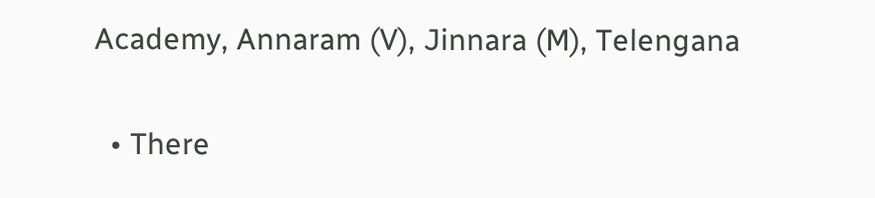Academy, Annaram (V), Jinnara (M), Telengana


  • There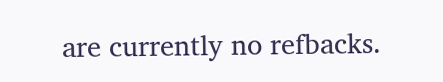are currently no refbacks.